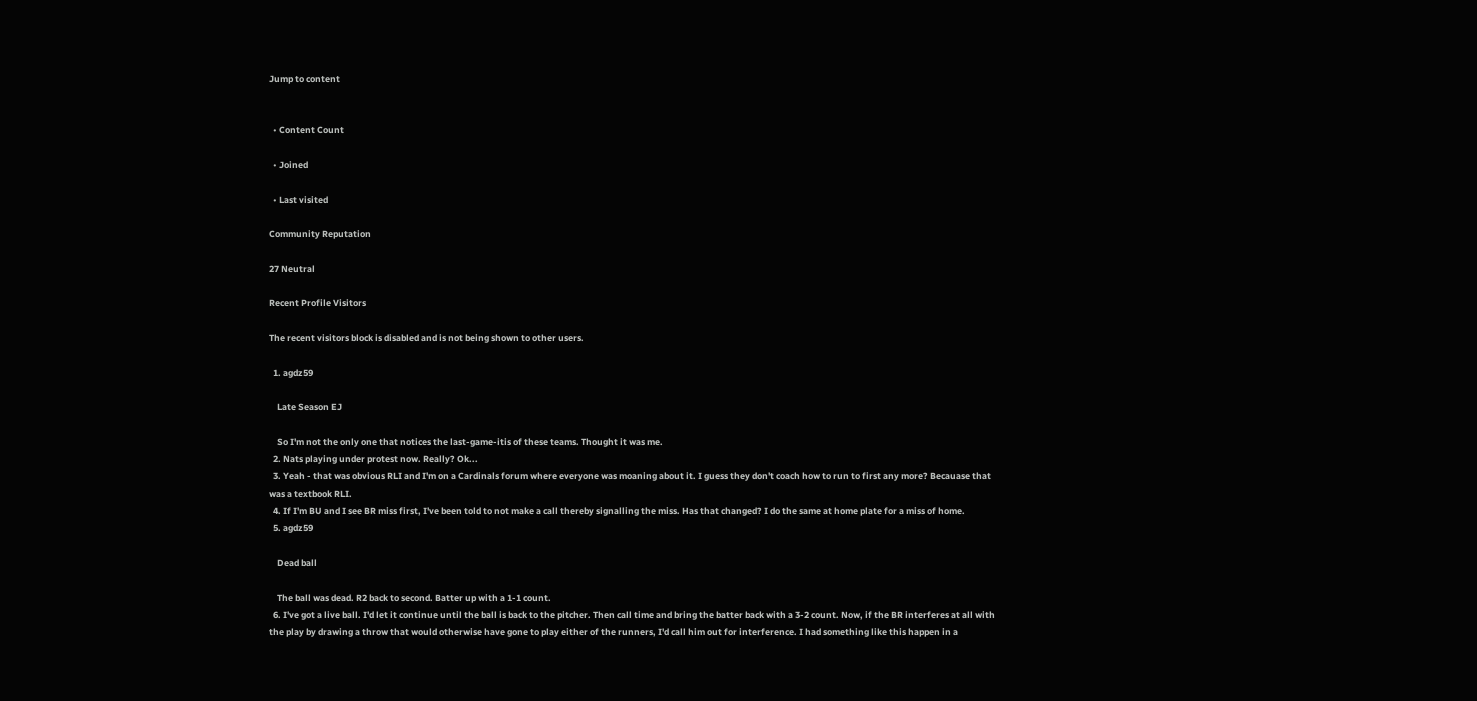Jump to content


  • Content Count

  • Joined

  • Last visited

Community Reputation

27 Neutral

Recent Profile Visitors

The recent visitors block is disabled and is not being shown to other users.

  1. agdz59

    Late Season EJ

    So I'm not the only one that notices the last-game-itis of these teams. Thought it was me.
  2. Nats playing under protest now. Really? Ok...
  3. Yeah - that was obvious RLI and I'm on a Cardinals forum where everyone was moaning about it. I guess they don't coach how to run to first any more? Becauase that was a textbook RLI.
  4. If I'm BU and I see BR miss first, I've been told to not make a call thereby signalling the miss. Has that changed? I do the same at home plate for a miss of home.
  5. agdz59

    Dead ball

    The ball was dead. R2 back to second. Batter up with a 1-1 count.
  6. I've got a live ball. I'd let it continue until the ball is back to the pitcher. Then call time and bring the batter back with a 3-2 count. Now, if the BR interferes at all with the play by drawing a throw that would otherwise have gone to play either of the runners, I'd call him out for interference. I had something like this happen in a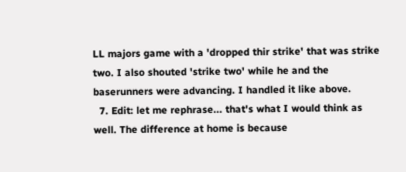LL majors game with a 'dropped thir strike' that was strike two. I also shouted 'strike two' while he and the baserunners were advancing. I handled it like above.
  7. Edit: let me rephrase... that's what I would think as well. The difference at home is because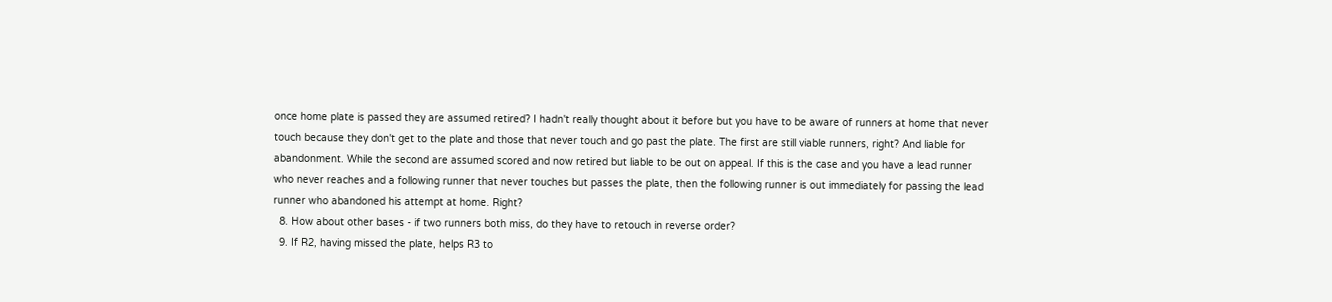once home plate is passed they are assumed retired? I hadn't really thought about it before but you have to be aware of runners at home that never touch because they don't get to the plate and those that never touch and go past the plate. The first are still viable runners, right? And liable for abandonment. While the second are assumed scored and now retired but liable to be out on appeal. If this is the case and you have a lead runner who never reaches and a following runner that never touches but passes the plate, then the following runner is out immediately for passing the lead runner who abandoned his attempt at home. Right?
  8. How about other bases - if two runners both miss, do they have to retouch in reverse order?
  9. If R2, having missed the plate, helps R3 to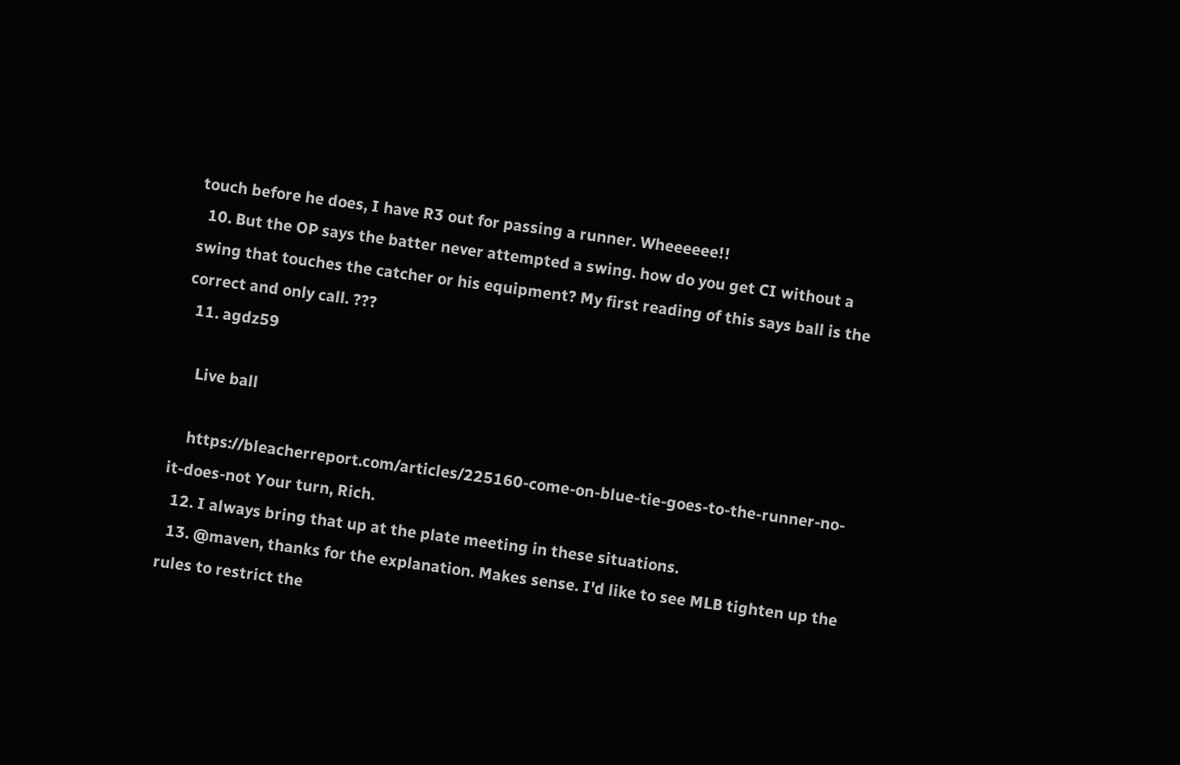touch before he does, I have R3 out for passing a runner. Wheeeeee!!
  10. But the OP says the batter never attempted a swing. how do you get CI without a swing that touches the catcher or his equipment? My first reading of this says ball is the correct and only call. ???
  11. agdz59

    Live ball

    https://bleacherreport.com/articles/225160-come-on-blue-tie-goes-to-the-runner-no-it-does-not Your turn, Rich.
  12. I always bring that up at the plate meeting in these situations.
  13. @maven, thanks for the explanation. Makes sense. I'd like to see MLB tighten up the rules to restrict the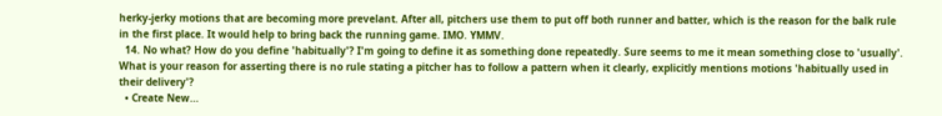herky-jerky motions that are becoming more prevelant. After all, pitchers use them to put off both runner and batter, which is the reason for the balk rule in the first place. It would help to bring back the running game. IMO. YMMV.
  14. No what? How do you define 'habitually'? I'm going to define it as something done repeatedly. Sure seems to me it mean something close to 'usually'. What is your reason for asserting there is no rule stating a pitcher has to follow a pattern when it clearly, explicitly mentions motions 'habitually used in their delivery'?
  • Create New...